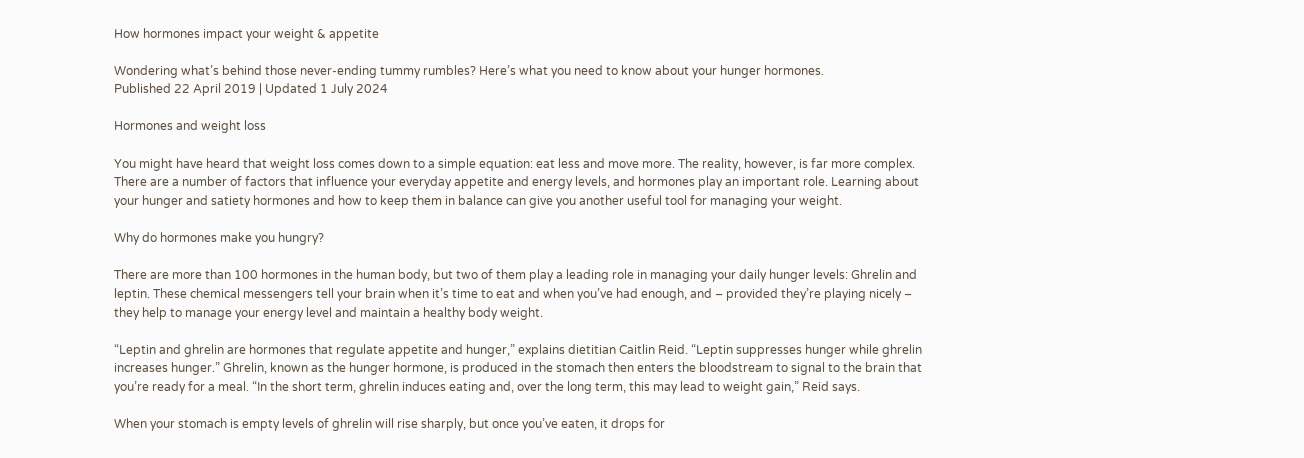How hormones impact your weight & appetite

Wondering what’s behind those never-ending tummy rumbles? Here’s what you need to know about your hunger hormones.
Published 22 April 2019 | Updated 1 July 2024

Hormones and weight loss

You might have heard that weight loss comes down to a simple equation: eat less and move more. The reality, however, is far more complex. There are a number of factors that influence your everyday appetite and energy levels, and hormones play an important role. Learning about your hunger and satiety hormones and how to keep them in balance can give you another useful tool for managing your weight.

Why do hormones make you hungry?

There are more than 100 hormones in the human body, but two of them play a leading role in managing your daily hunger levels: Ghrelin and leptin. These chemical messengers tell your brain when it’s time to eat and when you’ve had enough, and – provided they’re playing nicely – they help to manage your energy level and maintain a healthy body weight.

“Leptin and ghrelin are hormones that regulate appetite and hunger,” explains dietitian Caitlin Reid. “Leptin suppresses hunger while ghrelin increases hunger.” Ghrelin, known as the hunger hormone, is produced in the stomach then enters the bloodstream to signal to the brain that you’re ready for a meal. “In the short term, ghrelin induces eating and, over the long term, this may lead to weight gain,” Reid says.

When your stomach is empty levels of ghrelin will rise sharply, but once you’ve eaten, it drops for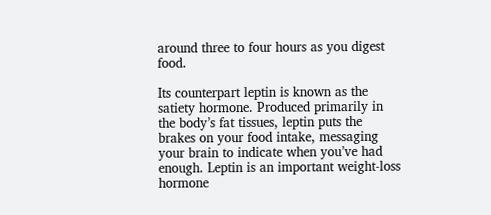around three to four hours as you digest food.

Its counterpart leptin is known as the satiety hormone. Produced primarily in the body’s fat tissues, leptin puts the brakes on your food intake, messaging your brain to indicate when you’ve had enough. Leptin is an important weight-loss hormone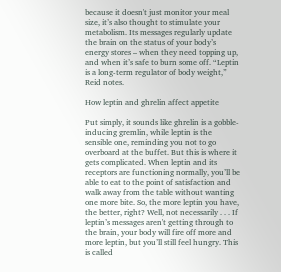because it doesn't just monitor your meal size, it’s also thought to stimulate your metabolism. Its messages regularly update the brain on the status of your body’s energy stores – when they need topping up, and when it’s safe to burn some off. “Leptin is a long-term regulator of body weight,” Reid notes.

How leptin and ghrelin affect appetite

Put simply, it sounds like ghrelin is a gobble-inducing gremlin, while leptin is the sensible one, reminding you not to go overboard at the buffet. But this is where it gets complicated. When leptin and its receptors are functioning normally, you’ll be able to eat to the point of satisfaction and walk away from the table without wanting one more bite. So, the more leptin you have, the better, right? Well, not necessarily . . . If leptin’s messages aren't getting through to the brain, your body will fire off more and more leptin, but you’ll still feel hungry. This is called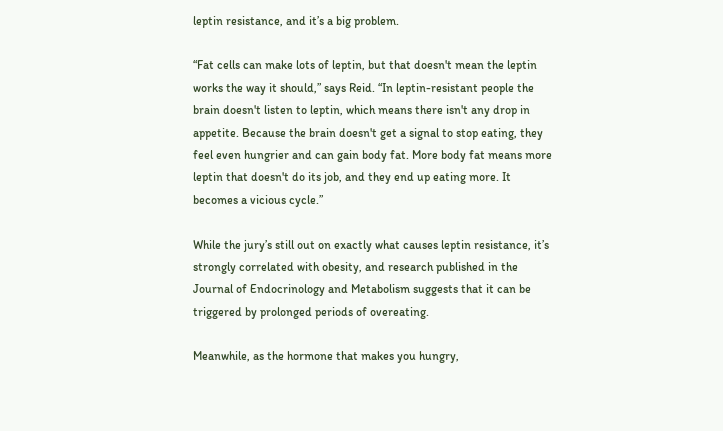leptin resistance, and it’s a big problem.

“Fat cells can make lots of leptin, but that doesn't mean the leptin works the way it should,” says Reid. “In leptin-resistant people the brain doesn't listen to leptin, which means there isn't any drop in appetite. Because the brain doesn't get a signal to stop eating, they feel even hungrier and can gain body fat. More body fat means more leptin that doesn't do its job, and they end up eating more. It becomes a vicious cycle.”

While the jury’s still out on exactly what causes leptin resistance, it’s strongly correlated with obesity, and research published in the Journal of Endocrinology and Metabolism suggests that it can be triggered by prolonged periods of overeating.

Meanwhile, as the hormone that makes you hungry,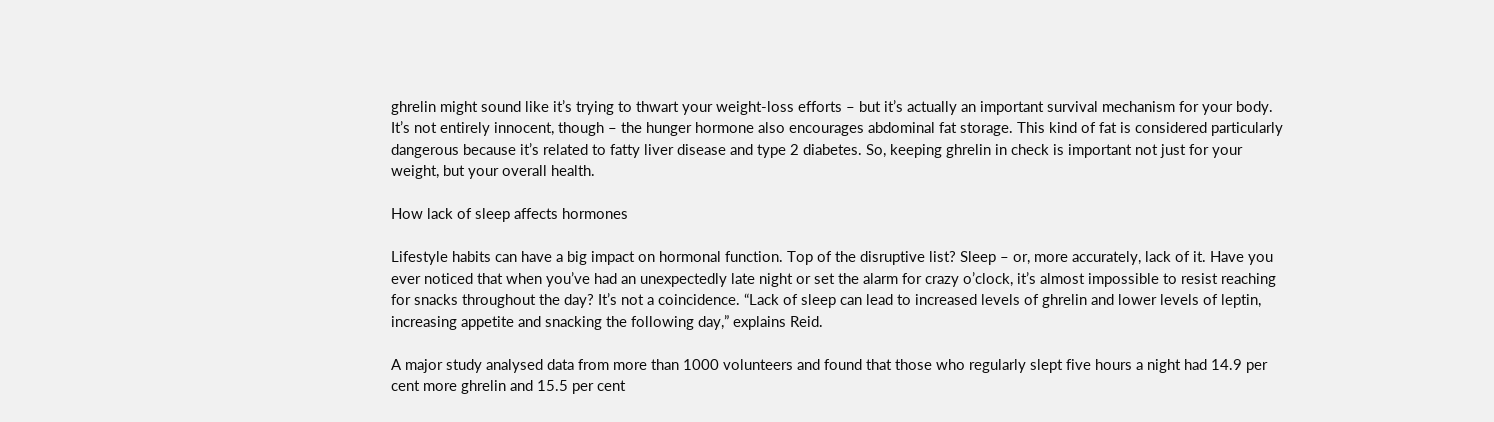ghrelin might sound like it’s trying to thwart your weight-loss efforts – but it’s actually an important survival mechanism for your body. It’s not entirely innocent, though – the hunger hormone also encourages abdominal fat storage. This kind of fat is considered particularly dangerous because it’s related to fatty liver disease and type 2 diabetes. So, keeping ghrelin in check is important not just for your weight, but your overall health.

How lack of sleep affects hormones

Lifestyle habits can have a big impact on hormonal function. Top of the disruptive list? Sleep – or, more accurately, lack of it. Have you ever noticed that when you’ve had an unexpectedly late night or set the alarm for crazy o’clock, it’s almost impossible to resist reaching for snacks throughout the day? It’s not a coincidence. “Lack of sleep can lead to increased levels of ghrelin and lower levels of leptin, increasing appetite and snacking the following day,” explains Reid.

A major study analysed data from more than 1000 volunteers and found that those who regularly slept five hours a night had 14.9 per cent more ghrelin and 15.5 per cent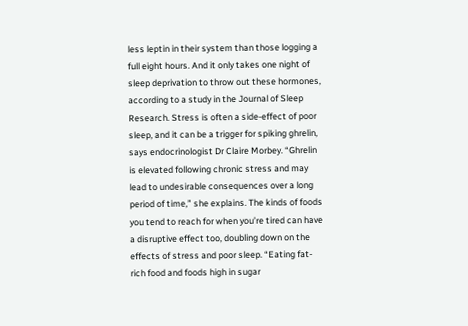less leptin in their system than those logging a full eight hours. And it only takes one night of sleep deprivation to throw out these hormones, according to a study in the Journal of Sleep Research. Stress is often a side-effect of poor sleep, and it can be a trigger for spiking ghrelin, says endocrinologist Dr Claire Morbey. “Ghrelin is elevated following chronic stress and may lead to undesirable consequences over a long period of time,” she explains. The kinds of foods you tend to reach for when you’re tired can have a disruptive effect too, doubling down on the effects of stress and poor sleep. “Eating fat-rich food and foods high in sugar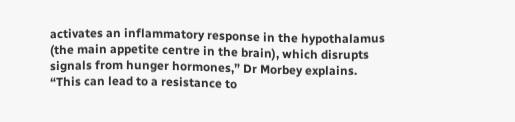activates an inflammatory response in the hypothalamus (the main appetite centre in the brain), which disrupts signals from hunger hormones,” Dr Morbey explains. “This can lead to a resistance to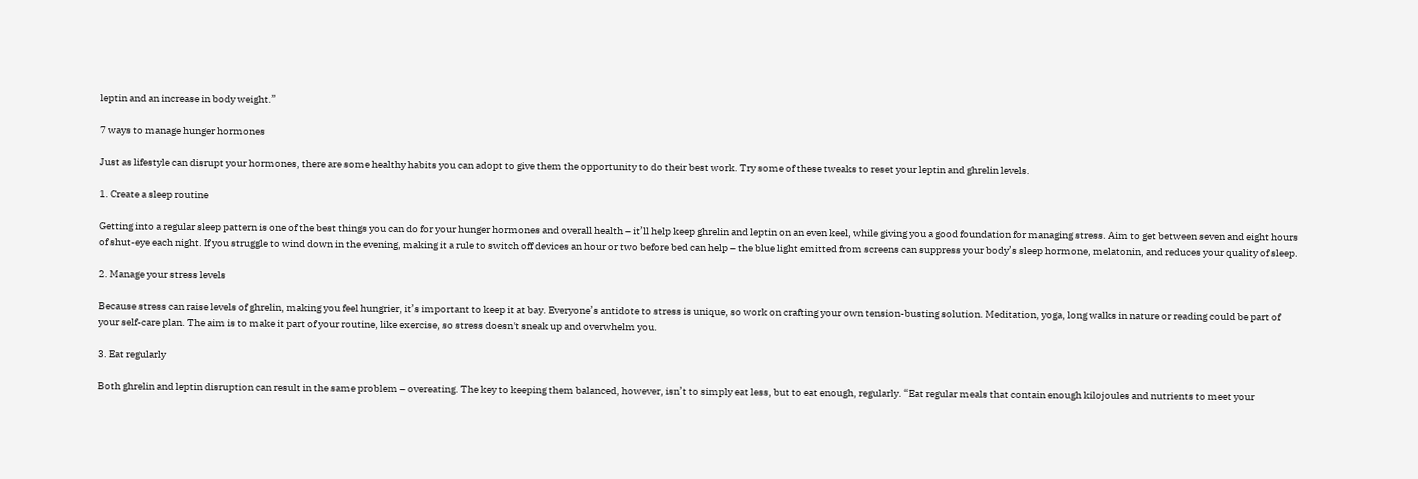leptin and an increase in body weight.”

7 ways to manage hunger hormones

Just as lifestyle can disrupt your hormones, there are some healthy habits you can adopt to give them the opportunity to do their best work. Try some of these tweaks to reset your leptin and ghrelin levels.

1. Create a sleep routine

Getting into a regular sleep pattern is one of the best things you can do for your hunger hormones and overall health – it’ll help keep ghrelin and leptin on an even keel, while giving you a good foundation for managing stress. Aim to get between seven and eight hours of shut-eye each night. If you struggle to wind down in the evening, making it a rule to switch off devices an hour or two before bed can help – the blue light emitted from screens can suppress your body’s sleep hormone, melatonin, and reduces your quality of sleep.

2. Manage your stress levels

Because stress can raise levels of ghrelin, making you feel hungrier, it’s important to keep it at bay. Everyone’s antidote to stress is unique, so work on crafting your own tension-busting solution. Meditation, yoga, long walks in nature or reading could be part of your self-care plan. The aim is to make it part of your routine, like exercise, so stress doesn't sneak up and overwhelm you.

3. Eat regularly

Both ghrelin and leptin disruption can result in the same problem – overeating. The key to keeping them balanced, however, isn’t to simply eat less, but to eat enough, regularly. “Eat regular meals that contain enough kilojoules and nutrients to meet your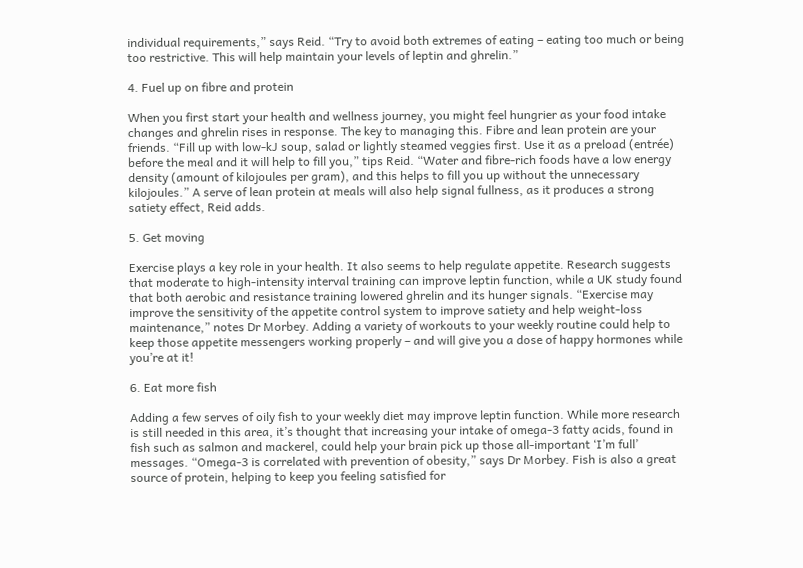individual requirements,” says Reid. “Try to avoid both extremes of eating – eating too much or being too restrictive. This will help maintain your levels of leptin and ghrelin.”

4. Fuel up on fibre and protein

When you first start your health and wellness journey, you might feel hungrier as your food intake changes and ghrelin rises in response. The key to managing this. Fibre and lean protein are your friends. “Fill up with low-kJ soup, salad or lightly steamed veggies first. Use it as a preload (entrée) before the meal and it will help to fill you,” tips Reid. “Water and fibre-rich foods have a low energy density (amount of kilojoules per gram), and this helps to fill you up without the unnecessary kilojoules.” A serve of lean protein at meals will also help signal fullness, as it produces a strong satiety effect, Reid adds.

5. Get moving

Exercise plays a key role in your health. It also seems to help regulate appetite. Research suggests that moderate to high-intensity interval training can improve leptin function, while a UK study found that both aerobic and resistance training lowered ghrelin and its hunger signals. “Exercise may improve the sensitivity of the appetite control system to improve satiety and help weight-loss maintenance,” notes Dr Morbey. Adding a variety of workouts to your weekly routine could help to keep those appetite messengers working properly – and will give you a dose of happy hormones while you’re at it!

6. Eat more fish

Adding a few serves of oily fish to your weekly diet may improve leptin function. While more research is still needed in this area, it’s thought that increasing your intake of omega-3 fatty acids, found in fish such as salmon and mackerel, could help your brain pick up those all-important ‘I’m full’ messages. “Omega-3 is correlated with prevention of obesity,” says Dr Morbey. Fish is also a great source of protein, helping to keep you feeling satisfied for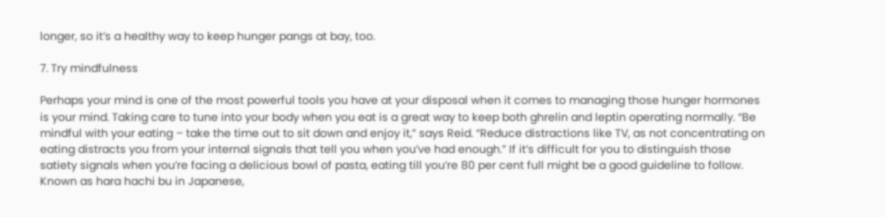longer, so it’s a healthy way to keep hunger pangs at bay, too.

7. Try mindfulness

Perhaps your mind is one of the most powerful tools you have at your disposal when it comes to managing those hunger hormones is your mind. Taking care to tune into your body when you eat is a great way to keep both ghrelin and leptin operating normally. “Be mindful with your eating – take the time out to sit down and enjoy it,” says Reid. “Reduce distractions like TV, as not concentrating on eating distracts you from your internal signals that tell you when you’ve had enough.” If it’s difficult for you to distinguish those satiety signals when you’re facing a delicious bowl of pasta, eating till you’re 80 per cent full might be a good guideline to follow. Known as hara hachi bu in Japanese,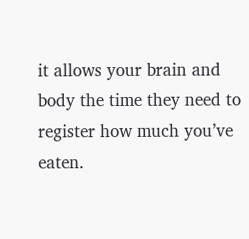it allows your brain and body the time they need to register how much you’ve eaten.